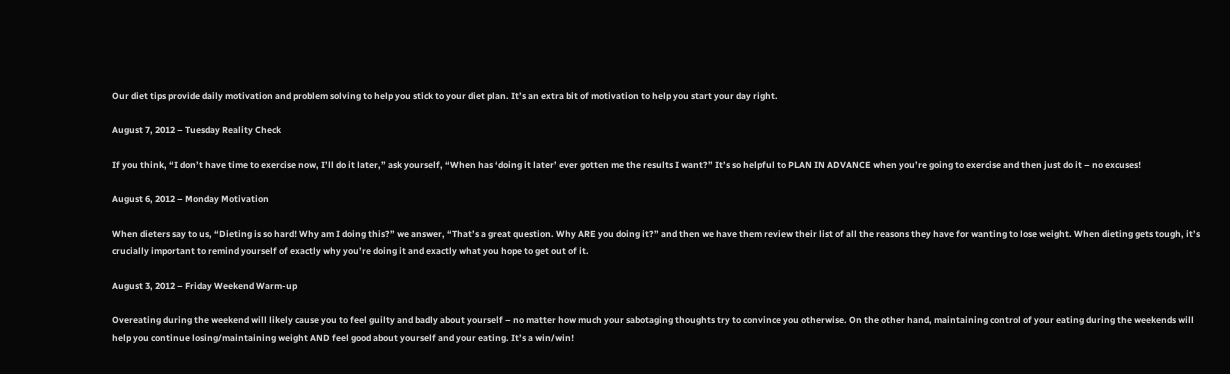Our diet tips provide daily motivation and problem solving to help you stick to your diet plan. It’s an extra bit of motivation to help you start your day right.

August 7, 2012 – Tuesday Reality Check

If you think, “I don’t have time to exercise now, I’ll do it later,” ask yourself, “When has ‘doing it later’ ever gotten me the results I want?” It’s so helpful to PLAN IN ADVANCE when you’re going to exercise and then just do it – no excuses!

August 6, 2012 – Monday Motivation

When dieters say to us, “Dieting is so hard! Why am I doing this?” we answer, “That’s a great question. Why ARE you doing it?” and then we have them review their list of all the reasons they have for wanting to lose weight. When dieting gets tough, it’s crucially important to remind yourself of exactly why you’re doing it and exactly what you hope to get out of it.

August 3, 2012 – Friday Weekend Warm-up

Overeating during the weekend will likely cause you to feel guilty and badly about yourself – no matter how much your sabotaging thoughts try to convince you otherwise. On the other hand, maintaining control of your eating during the weekends will help you continue losing/maintaining weight AND feel good about yourself and your eating. It’s a win/win!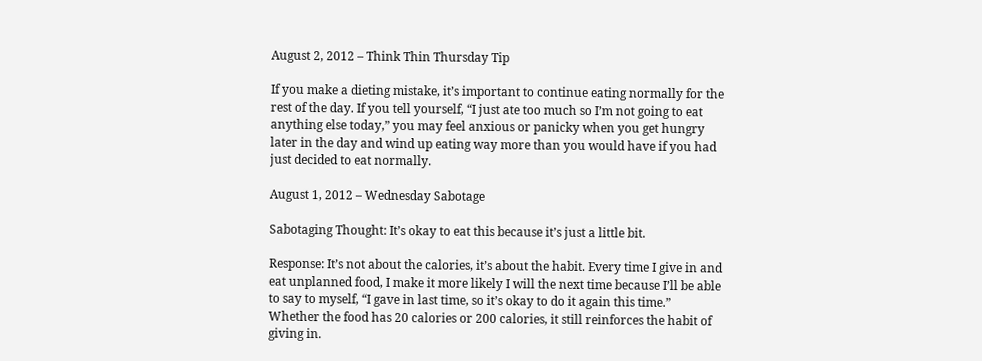August 2, 2012 – Think Thin Thursday Tip

If you make a dieting mistake, it’s important to continue eating normally for the rest of the day. If you tell yourself, “I just ate too much so I’m not going to eat anything else today,” you may feel anxious or panicky when you get hungry later in the day and wind up eating way more than you would have if you had just decided to eat normally.

August 1, 2012 – Wednesday Sabotage

Sabotaging Thought: It’s okay to eat this because it’s just a little bit.

Response: It’s not about the calories, it’s about the habit. Every time I give in and eat unplanned food, I make it more likely I will the next time because I’ll be able to say to myself, “I gave in last time, so it’s okay to do it again this time.” Whether the food has 20 calories or 200 calories, it still reinforces the habit of giving in.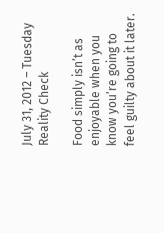July 31, 2012 – Tuesday Reality Check

Food simply isn’t as enjoyable when you know you’re going to feel guilty about it later.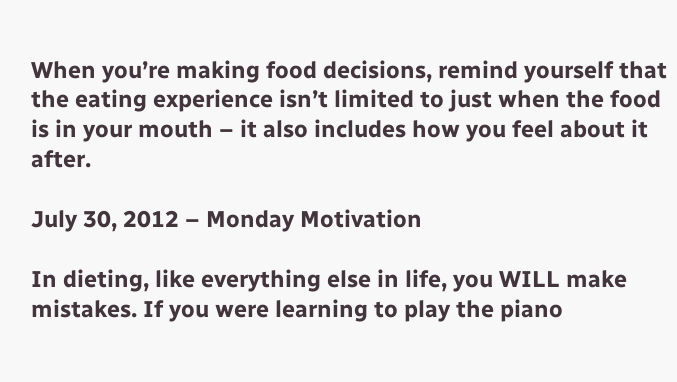When you’re making food decisions, remind yourself that the eating experience isn’t limited to just when the food is in your mouth – it also includes how you feel about it after.

July 30, 2012 – Monday Motivation

In dieting, like everything else in life, you WILL make mistakes. If you were learning to play the piano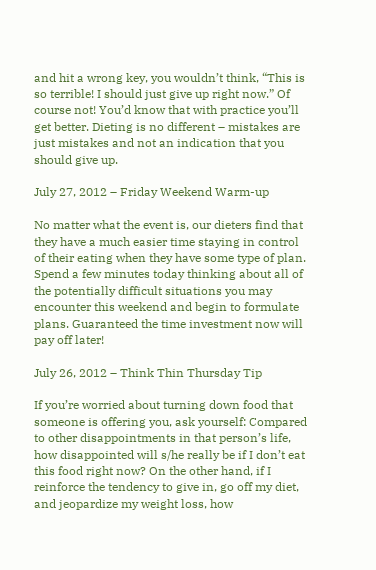and hit a wrong key, you wouldn’t think, “This is so terrible! I should just give up right now.” Of course not! You’d know that with practice you’ll get better. Dieting is no different – mistakes are just mistakes and not an indication that you should give up.

July 27, 2012 – Friday Weekend Warm-up

No matter what the event is, our dieters find that they have a much easier time staying in control of their eating when they have some type of plan. Spend a few minutes today thinking about all of the potentially difficult situations you may encounter this weekend and begin to formulate plans. Guaranteed the time investment now will pay off later!

July 26, 2012 – Think Thin Thursday Tip

If you’re worried about turning down food that someone is offering you, ask yourself: Compared to other disappointments in that person’s life, how disappointed will s/he really be if I don’t eat this food right now? On the other hand, if I reinforce the tendency to give in, go off my diet, and jeopardize my weight loss, how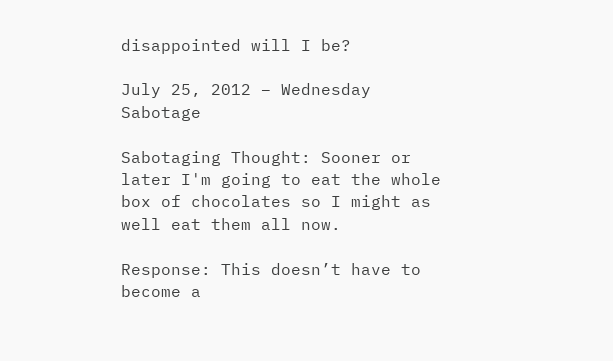disappointed will I be?

July 25, 2012 – Wednesday Sabotage

Sabotaging Thought: Sooner or later I'm going to eat the whole box of chocolates so I might as well eat them all now.

Response: This doesn’t have to become a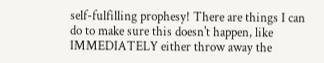self-fulfilling prophesy! There are things I can do to make sure this doesn't happen, like IMMEDIATELY either throw away the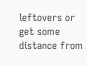leftovers or get some distance from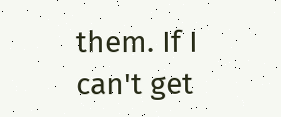them. If I can't get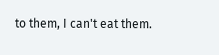to them, I can't eat them.